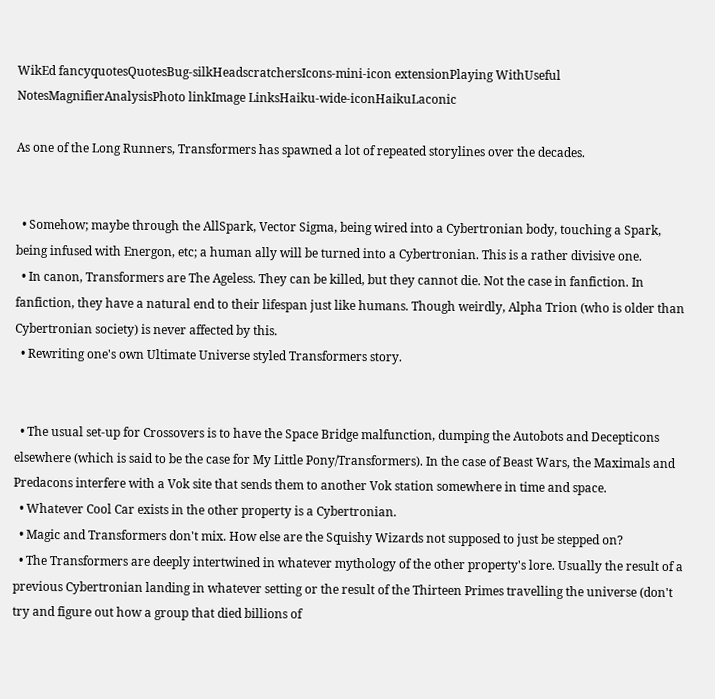WikEd fancyquotesQuotesBug-silkHeadscratchersIcons-mini-icon extensionPlaying WithUseful NotesMagnifierAnalysisPhoto linkImage LinksHaiku-wide-iconHaikuLaconic

As one of the Long Runners, Transformers has spawned a lot of repeated storylines over the decades.


  • Somehow; maybe through the AllSpark, Vector Sigma, being wired into a Cybertronian body, touching a Spark, being infused with Energon, etc; a human ally will be turned into a Cybertronian. This is a rather divisive one.
  • In canon, Transformers are The Ageless. They can be killed, but they cannot die. Not the case in fanfiction. In fanfiction, they have a natural end to their lifespan just like humans. Though weirdly, Alpha Trion (who is older than Cybertronian society) is never affected by this.
  • Rewriting one's own Ultimate Universe styled Transformers story.


  • The usual set-up for Crossovers is to have the Space Bridge malfunction, dumping the Autobots and Decepticons elsewhere (which is said to be the case for My Little Pony/Transformers). In the case of Beast Wars, the Maximals and Predacons interfere with a Vok site that sends them to another Vok station somewhere in time and space.
  • Whatever Cool Car exists in the other property is a Cybertronian.
  • Magic and Transformers don't mix. How else are the Squishy Wizards not supposed to just be stepped on?
  • The Transformers are deeply intertwined in whatever mythology of the other property's lore. Usually the result of a previous Cybertronian landing in whatever setting or the result of the Thirteen Primes travelling the universe (don't try and figure out how a group that died billions of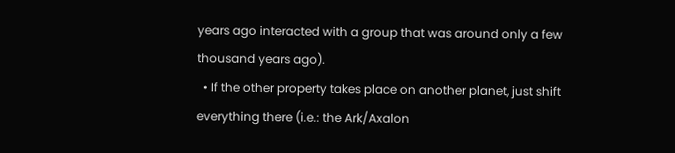years ago interacted with a group that was around only a few thousand years ago).
  • If the other property takes place on another planet, just shift everything there (i.e.: the Ark/Axalon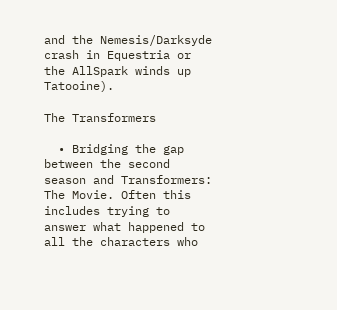and the Nemesis/Darksyde crash in Equestria or the AllSpark winds up Tatooine).

The Transformers

  • Bridging the gap between the second season and Transformers: The Movie. Often this includes trying to answer what happened to all the characters who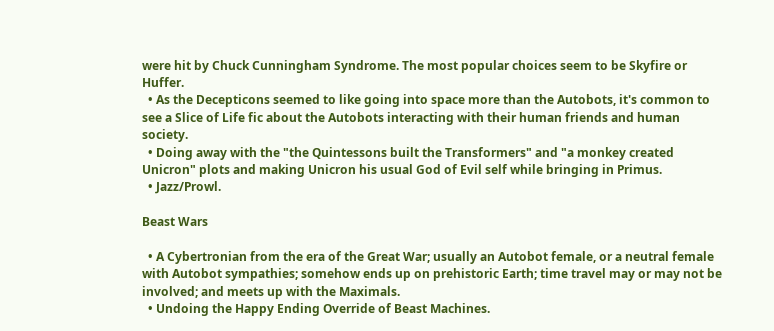were hit by Chuck Cunningham Syndrome. The most popular choices seem to be Skyfire or Huffer.
  • As the Decepticons seemed to like going into space more than the Autobots, it's common to see a Slice of Life fic about the Autobots interacting with their human friends and human society.
  • Doing away with the "the Quintessons built the Transformers" and "a monkey created Unicron" plots and making Unicron his usual God of Evil self while bringing in Primus.
  • Jazz/Prowl.

Beast Wars

  • A Cybertronian from the era of the Great War; usually an Autobot female, or a neutral female with Autobot sympathies; somehow ends up on prehistoric Earth; time travel may or may not be involved; and meets up with the Maximals.
  • Undoing the Happy Ending Override of Beast Machines.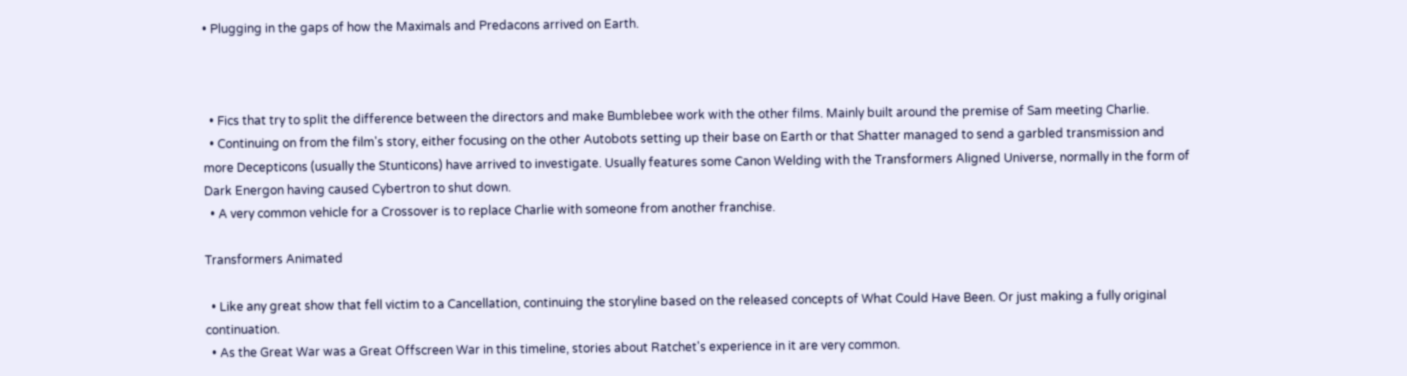• Plugging in the gaps of how the Maximals and Predacons arrived on Earth.



  • Fics that try to split the difference between the directors and make Bumblebee work with the other films. Mainly built around the premise of Sam meeting Charlie.
  • Continuing on from the film's story, either focusing on the other Autobots setting up their base on Earth or that Shatter managed to send a garbled transmission and more Decepticons (usually the Stunticons) have arrived to investigate. Usually features some Canon Welding with the Transformers Aligned Universe, normally in the form of Dark Energon having caused Cybertron to shut down.
  • A very common vehicle for a Crossover is to replace Charlie with someone from another franchise.

Transformers Animated

  • Like any great show that fell victim to a Cancellation, continuing the storyline based on the released concepts of What Could Have Been. Or just making a fully original continuation.
  • As the Great War was a Great Offscreen War in this timeline, stories about Ratchet's experience in it are very common.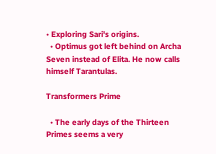• Exploring Sari's origins.
  • Optimus got left behind on Archa Seven instead of Elita. He now calls himself Tarantulas.

Transformers Prime

  • The early days of the Thirteen Primes seems a very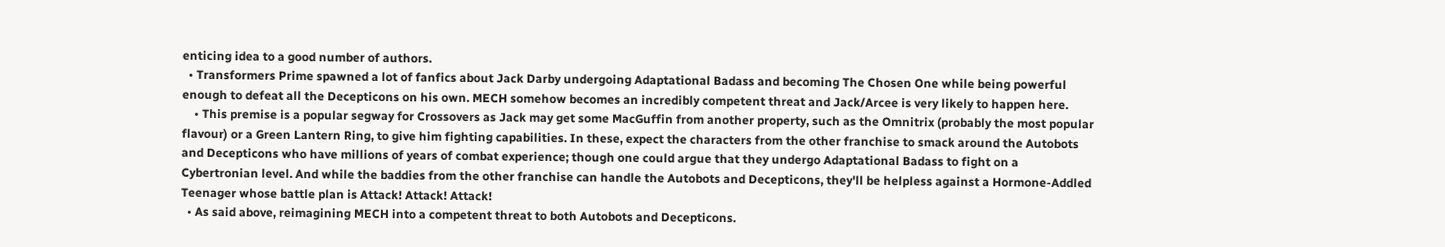enticing idea to a good number of authors.
  • Transformers Prime spawned a lot of fanfics about Jack Darby undergoing Adaptational Badass and becoming The Chosen One while being powerful enough to defeat all the Decepticons on his own. MECH somehow becomes an incredibly competent threat and Jack/Arcee is very likely to happen here.
    • This premise is a popular segway for Crossovers as Jack may get some MacGuffin from another property, such as the Omnitrix (probably the most popular flavour) or a Green Lantern Ring, to give him fighting capabilities. In these, expect the characters from the other franchise to smack around the Autobots and Decepticons who have millions of years of combat experience; though one could argue that they undergo Adaptational Badass to fight on a Cybertronian level. And while the baddies from the other franchise can handle the Autobots and Decepticons, they'll be helpless against a Hormone-Addled Teenager whose battle plan is Attack! Attack! Attack!
  • As said above, reimagining MECH into a competent threat to both Autobots and Decepticons.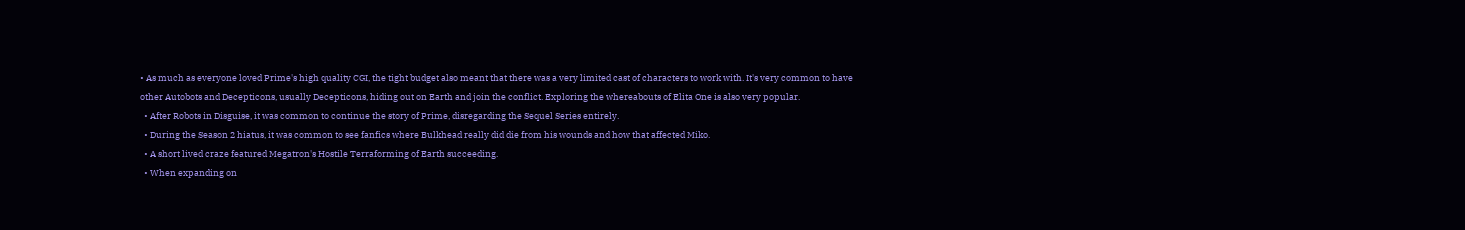• As much as everyone loved Prime's high quality CGI, the tight budget also meant that there was a very limited cast of characters to work with. It's very common to have other Autobots and Decepticons, usually Decepticons, hiding out on Earth and join the conflict. Exploring the whereabouts of Elita One is also very popular.
  • After Robots in Disguise, it was common to continue the story of Prime, disregarding the Sequel Series entirely.
  • During the Season 2 hiatus, it was common to see fanfics where Bulkhead really did die from his wounds and how that affected Miko.
  • A short lived craze featured Megatron's Hostile Terraforming of Earth succeeding.
  • When expanding on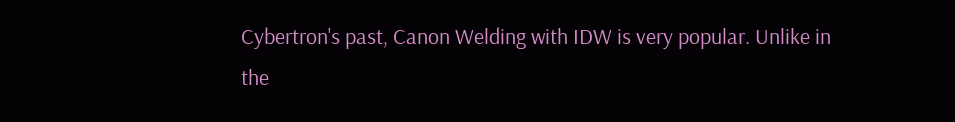Cybertron's past, Canon Welding with IDW is very popular. Unlike in the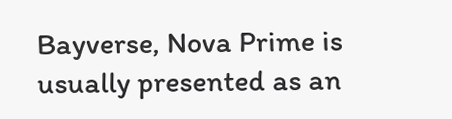Bayverse, Nova Prime is usually presented as an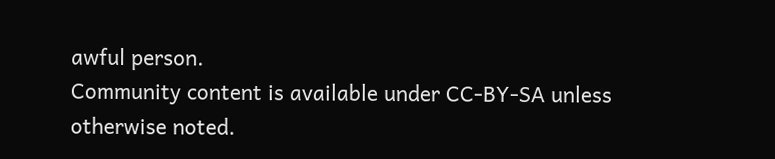awful person.
Community content is available under CC-BY-SA unless otherwise noted.